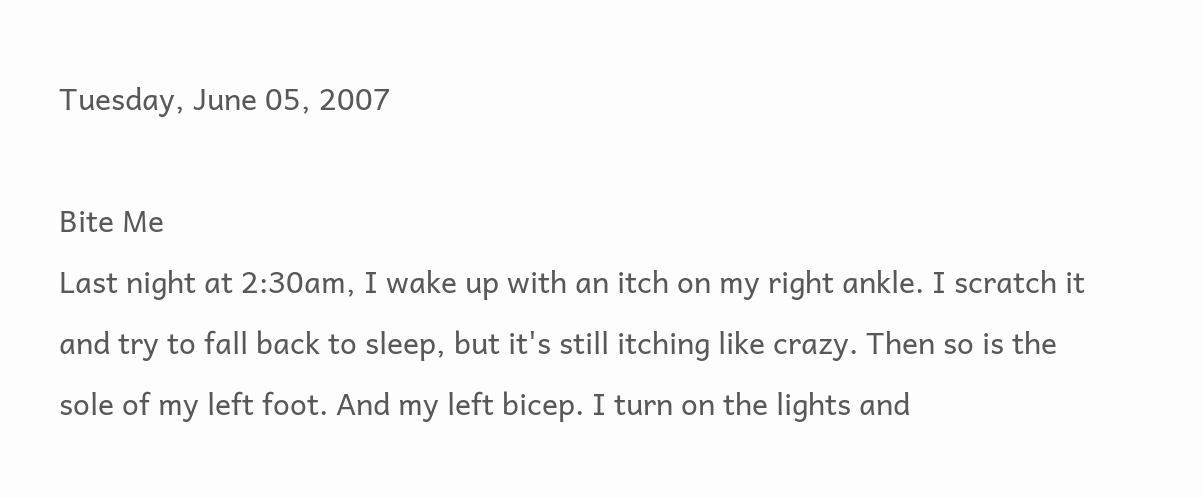Tuesday, June 05, 2007

Bite Me
Last night at 2:30am, I wake up with an itch on my right ankle. I scratch it and try to fall back to sleep, but it's still itching like crazy. Then so is the sole of my left foot. And my left bicep. I turn on the lights and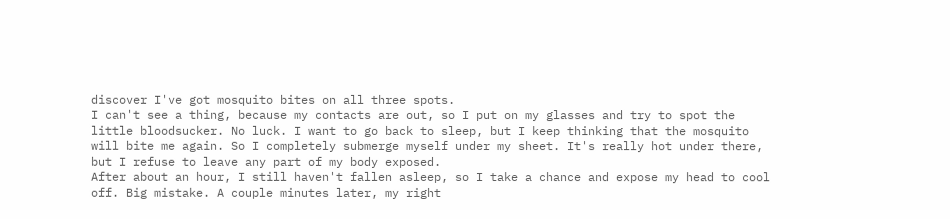discover I've got mosquito bites on all three spots.
I can't see a thing, because my contacts are out, so I put on my glasses and try to spot the little bloodsucker. No luck. I want to go back to sleep, but I keep thinking that the mosquito will bite me again. So I completely submerge myself under my sheet. It's really hot under there, but I refuse to leave any part of my body exposed.
After about an hour, I still haven't fallen asleep, so I take a chance and expose my head to cool off. Big mistake. A couple minutes later, my right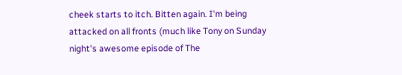cheek starts to itch. Bitten again. I'm being attacked on all fronts (much like Tony on Sunday night's awesome episode of The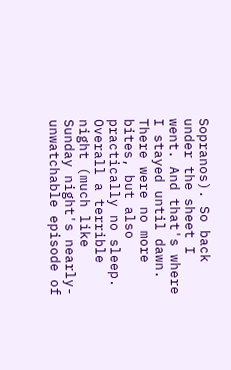Sopranos). So back under the sheet I went. And that's where I stayed until dawn.
There were no more bites, but also practically no sleep. Overall a terrible night (much like Sunday night's nearly-unwatchable episode of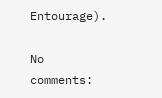Entourage).

No comments: